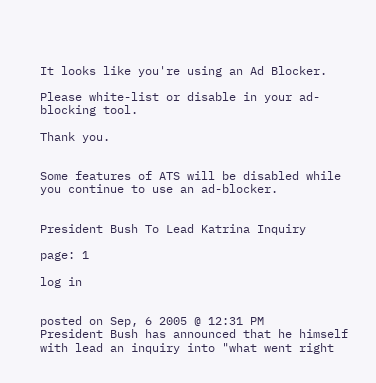It looks like you're using an Ad Blocker.

Please white-list or disable in your ad-blocking tool.

Thank you.


Some features of ATS will be disabled while you continue to use an ad-blocker.


President Bush To Lead Katrina Inquiry

page: 1

log in


posted on Sep, 6 2005 @ 12:31 PM
President Bush has announced that he himself with lead an inquiry into "what went right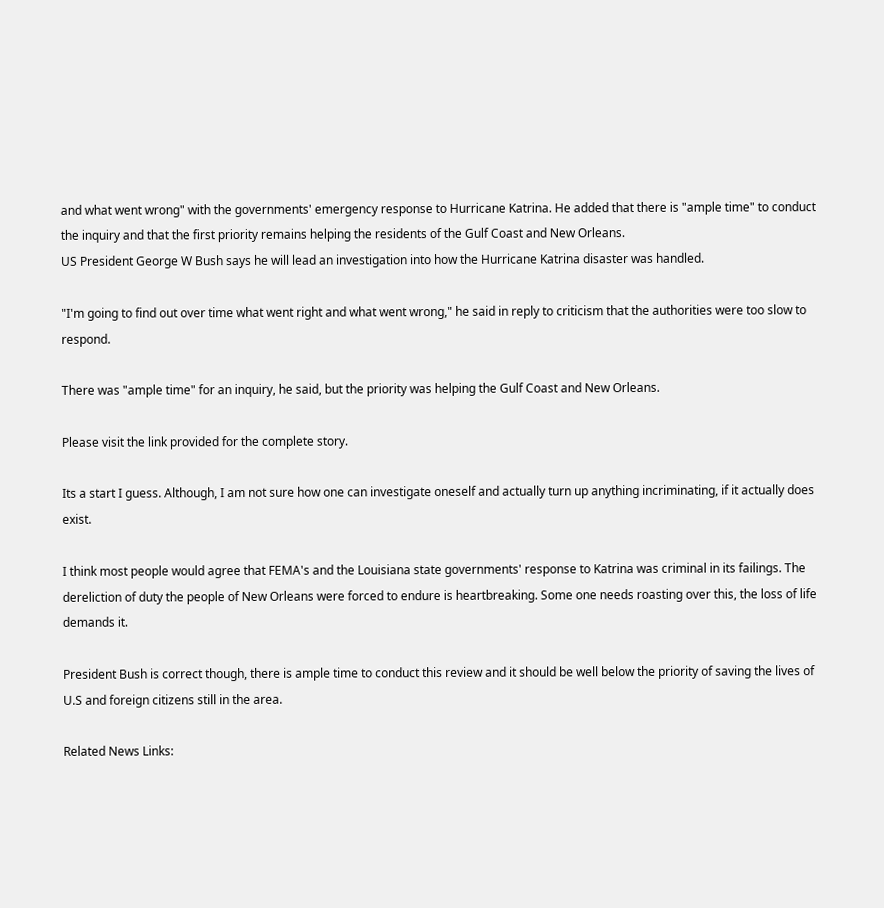and what went wrong" with the governments' emergency response to Hurricane Katrina. He added that there is "ample time" to conduct the inquiry and that the first priority remains helping the residents of the Gulf Coast and New Orleans.
US President George W Bush says he will lead an investigation into how the Hurricane Katrina disaster was handled.

"I'm going to find out over time what went right and what went wrong," he said in reply to criticism that the authorities were too slow to respond.

There was "ample time" for an inquiry, he said, but the priority was helping the Gulf Coast and New Orleans.

Please visit the link provided for the complete story.

Its a start I guess. Although, I am not sure how one can investigate oneself and actually turn up anything incriminating, if it actually does exist.

I think most people would agree that FEMA's and the Louisiana state governments' response to Katrina was criminal in its failings. The dereliction of duty the people of New Orleans were forced to endure is heartbreaking. Some one needs roasting over this, the loss of life demands it.

President Bush is correct though, there is ample time to conduct this review and it should be well below the priority of saving the lives of U.S and foreign citizens still in the area.

Related News Links: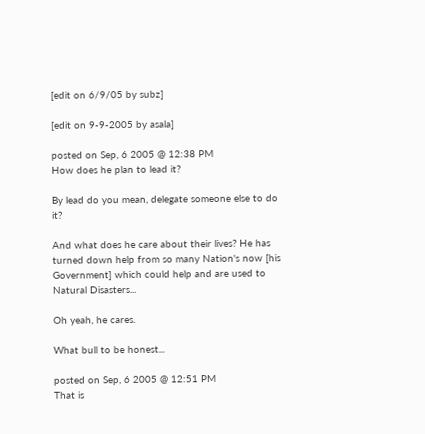[edit on 6/9/05 by subz]

[edit on 9-9-2005 by asala]

posted on Sep, 6 2005 @ 12:38 PM
How does he plan to lead it?

By lead do you mean, delegate someone else to do it?

And what does he care about their lives? He has turned down help from so many Nation's now [his Government] which could help and are used to Natural Disasters...

Oh yeah, he cares.

What bull to be honest...

posted on Sep, 6 2005 @ 12:51 PM
That is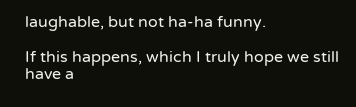laughable, but not ha-ha funny.

If this happens, which I truly hope we still have a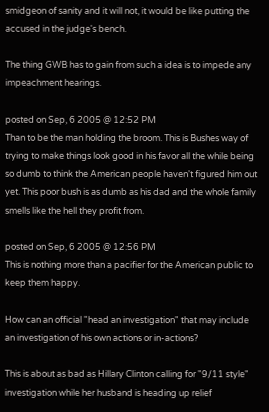smidgeon of sanity and it will not, it would be like putting the accused in the judge's bench.

The thing GWB has to gain from such a idea is to impede any impeachment hearings.

posted on Sep, 6 2005 @ 12:52 PM
Than to be the man holding the broom. This is Bushes way of trying to make things look good in his favor all the while being so dumb to think the American people haven't figured him out yet. This poor bush is as dumb as his dad and the whole family smells like the hell they profit from.

posted on Sep, 6 2005 @ 12:56 PM
This is nothing more than a pacifier for the American public to keep them happy.

How can an official "head an investigation" that may include an investigation of his own actions or in-actions?

This is about as bad as Hillary Clinton calling for "9/11 style" investigation while her husband is heading up relief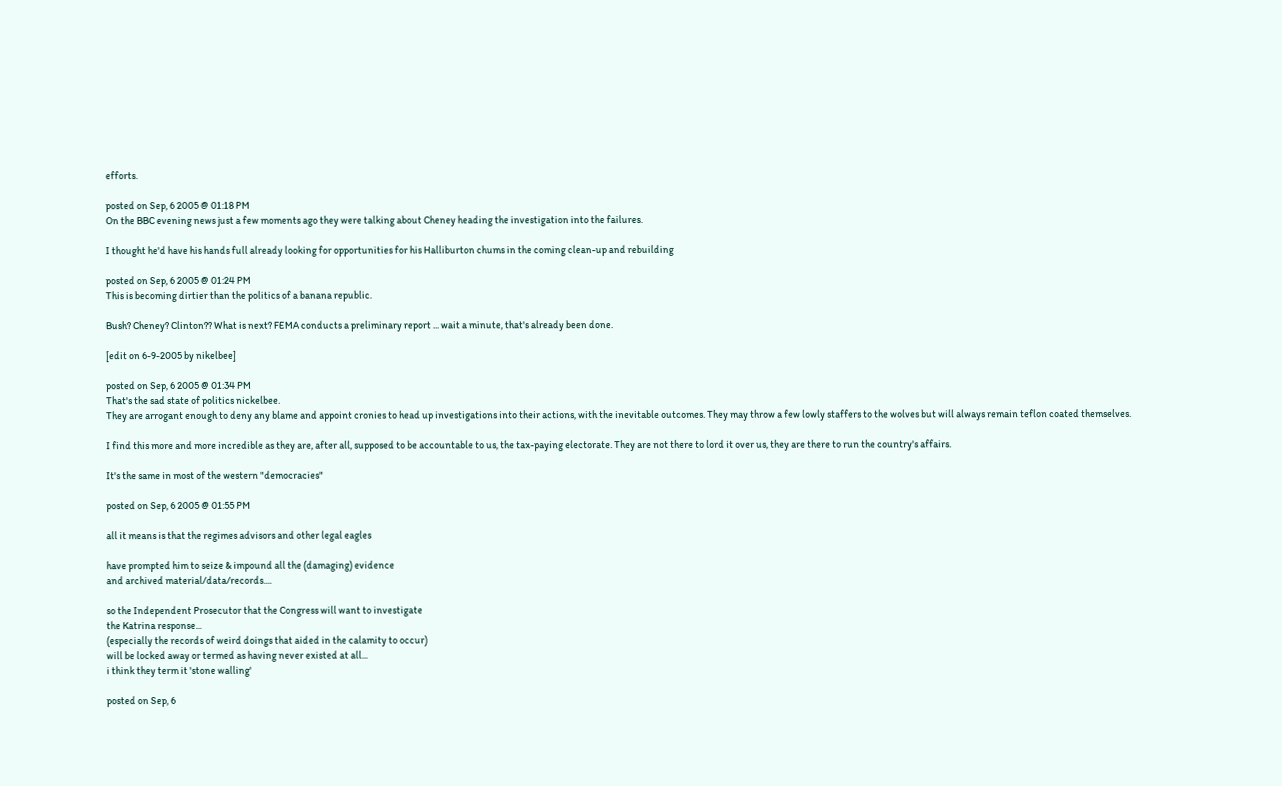efforts.

posted on Sep, 6 2005 @ 01:18 PM
On the BBC evening news just a few moments ago they were talking about Cheney heading the investigation into the failures.

I thought he'd have his hands full already looking for opportunities for his Halliburton chums in the coming clean-up and rebuilding

posted on Sep, 6 2005 @ 01:24 PM
This is becoming dirtier than the politics of a banana republic.

Bush? Cheney? Clinton?? What is next? FEMA conducts a preliminary report ... wait a minute, that's already been done.

[edit on 6-9-2005 by nikelbee]

posted on Sep, 6 2005 @ 01:34 PM
That's the sad state of politics nickelbee.
They are arrogant enough to deny any blame and appoint cronies to head up investigations into their actions, with the inevitable outcomes. They may throw a few lowly staffers to the wolves but will always remain teflon coated themselves.

I find this more and more incredible as they are, after all, supposed to be accountable to us, the tax-paying electorate. They are not there to lord it over us, they are there to run the country's affairs.

It's the same in most of the western "democracies"

posted on Sep, 6 2005 @ 01:55 PM

all it means is that the regimes advisors and other legal eagles

have prompted him to seize & impound all the (damaging) evidence
and archived material/data/records....

so the Independent Prosecutor that the Congress will want to investigate
the Katrina response...
(especially the records of weird doings that aided in the calamity to occur)
will be locked away or termed as having never existed at all...
i think they term it 'stone walling'

posted on Sep, 6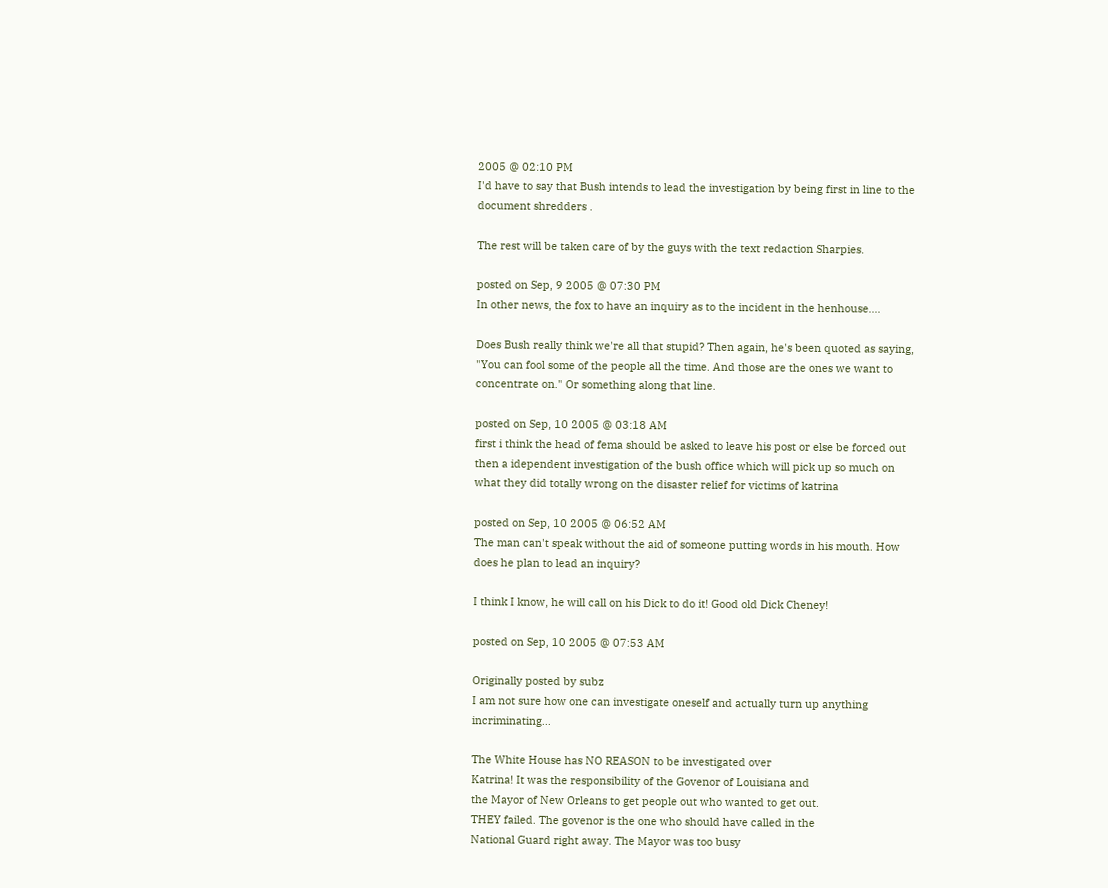2005 @ 02:10 PM
I'd have to say that Bush intends to lead the investigation by being first in line to the document shredders .

The rest will be taken care of by the guys with the text redaction Sharpies.

posted on Sep, 9 2005 @ 07:30 PM
In other news, the fox to have an inquiry as to the incident in the henhouse....

Does Bush really think we're all that stupid? Then again, he's been quoted as saying, "You can fool some of the people all the time. And those are the ones we want to concentrate on." Or something along that line.

posted on Sep, 10 2005 @ 03:18 AM
first i think the head of fema should be asked to leave his post or else be forced out then a idependent investigation of the bush office which will pick up so much on what they did totally wrong on the disaster relief for victims of katrina

posted on Sep, 10 2005 @ 06:52 AM
The man can't speak without the aid of someone putting words in his mouth. How does he plan to lead an inquiry?

I think I know, he will call on his Dick to do it! Good old Dick Cheney!

posted on Sep, 10 2005 @ 07:53 AM

Originally posted by subz
I am not sure how one can investigate oneself and actually turn up anything incriminating...

The White House has NO REASON to be investigated over
Katrina! It was the responsibility of the Govenor of Louisiana and
the Mayor of New Orleans to get people out who wanted to get out.
THEY failed. The govenor is the one who should have called in the
National Guard right away. The Mayor was too busy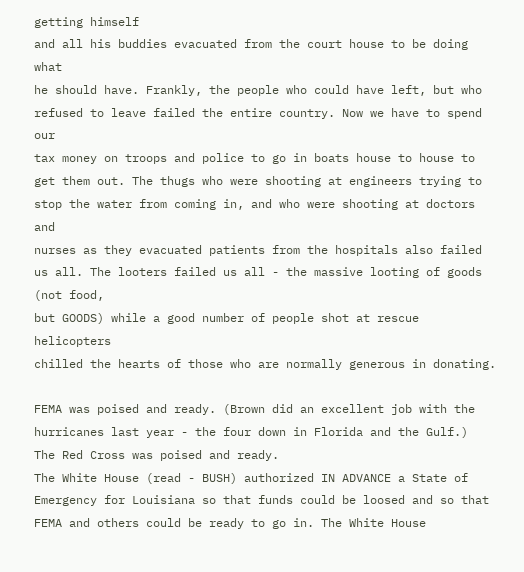getting himself
and all his buddies evacuated from the court house to be doing what
he should have. Frankly, the people who could have left, but who
refused to leave failed the entire country. Now we have to spend our
tax money on troops and police to go in boats house to house to
get them out. The thugs who were shooting at engineers trying to
stop the water from coming in, and who were shooting at doctors and
nurses as they evacuated patients from the hospitals also failed
us all. The looters failed us all - the massive looting of goods (not food,
but GOODS) while a good number of people shot at rescue helicopters
chilled the hearts of those who are normally generous in donating.

FEMA was poised and ready. (Brown did an excellent job with the
hurricanes last year - the four down in Florida and the Gulf.)
The Red Cross was poised and ready.
The White House (read - BUSH) authorized IN ADVANCE a State of
Emergency for Louisiana so that funds could be loosed and so that
FEMA and others could be ready to go in. The White House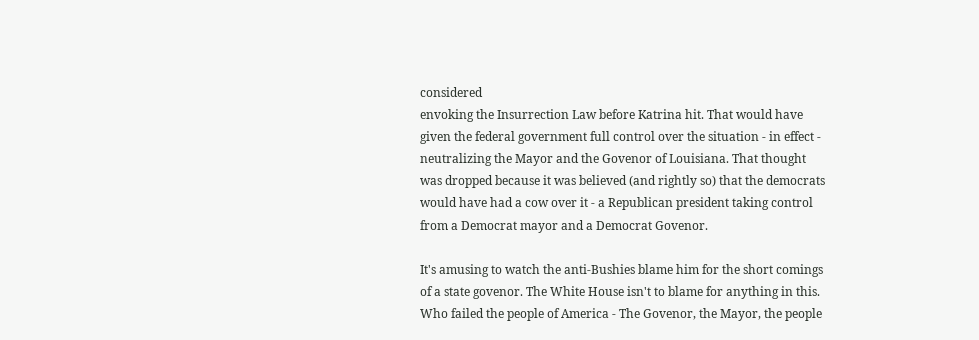considered
envoking the Insurrection Law before Katrina hit. That would have
given the federal government full control over the situation - in effect -
neutralizing the Mayor and the Govenor of Louisiana. That thought
was dropped because it was believed (and rightly so) that the democrats
would have had a cow over it - a Republican president taking control
from a Democrat mayor and a Democrat Govenor.

It's amusing to watch the anti-Bushies blame him for the short comings
of a state govenor. The White House isn't to blame for anything in this.
Who failed the people of America - The Govenor, the Mayor, the people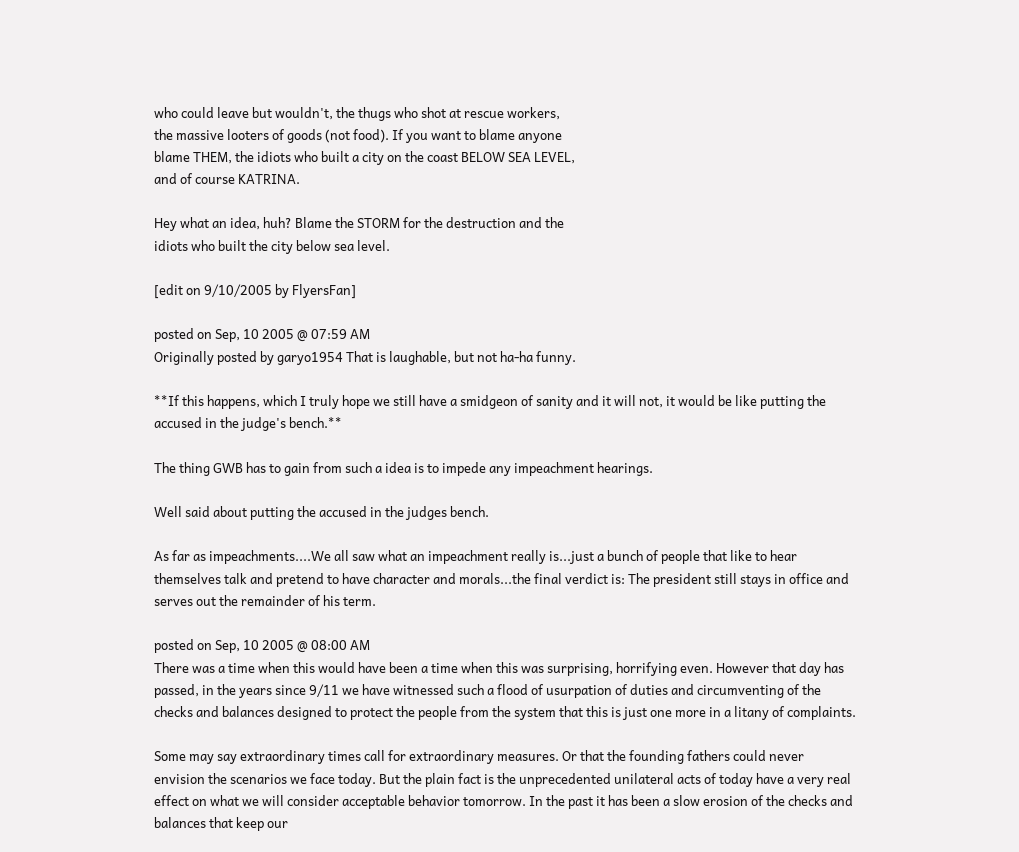who could leave but wouldn't, the thugs who shot at rescue workers,
the massive looters of goods (not food). If you want to blame anyone
blame THEM, the idiots who built a city on the coast BELOW SEA LEVEL,
and of course KATRINA.

Hey what an idea, huh? Blame the STORM for the destruction and the
idiots who built the city below sea level.

[edit on 9/10/2005 by FlyersFan]

posted on Sep, 10 2005 @ 07:59 AM
Originally posted by garyo1954 That is laughable, but not ha-ha funny.

**If this happens, which I truly hope we still have a smidgeon of sanity and it will not, it would be like putting the accused in the judge's bench.**

The thing GWB has to gain from such a idea is to impede any impeachment hearings.

Well said about putting the accused in the judges bench.

As far as impeachments....We all saw what an impeachment really is...just a bunch of people that like to hear themselves talk and pretend to have character and morals...the final verdict is: The president still stays in office and serves out the remainder of his term.

posted on Sep, 10 2005 @ 08:00 AM
There was a time when this would have been a time when this was surprising, horrifying even. However that day has passed, in the years since 9/11 we have witnessed such a flood of usurpation of duties and circumventing of the checks and balances designed to protect the people from the system that this is just one more in a litany of complaints.

Some may say extraordinary times call for extraordinary measures. Or that the founding fathers could never envision the scenarios we face today. But the plain fact is the unprecedented unilateral acts of today have a very real effect on what we will consider acceptable behavior tomorrow. In the past it has been a slow erosion of the checks and balances that keep our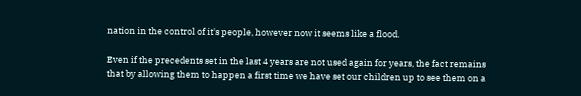nation in the control of it's people, however now it seems like a flood.

Even if the precedents set in the last 4 years are not used again for years, the fact remains that by allowing them to happen a first time we have set our children up to see them on a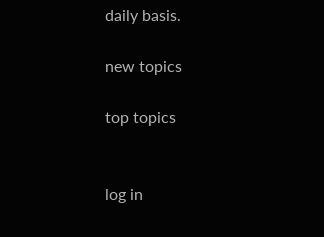daily basis.

new topics

top topics


log in